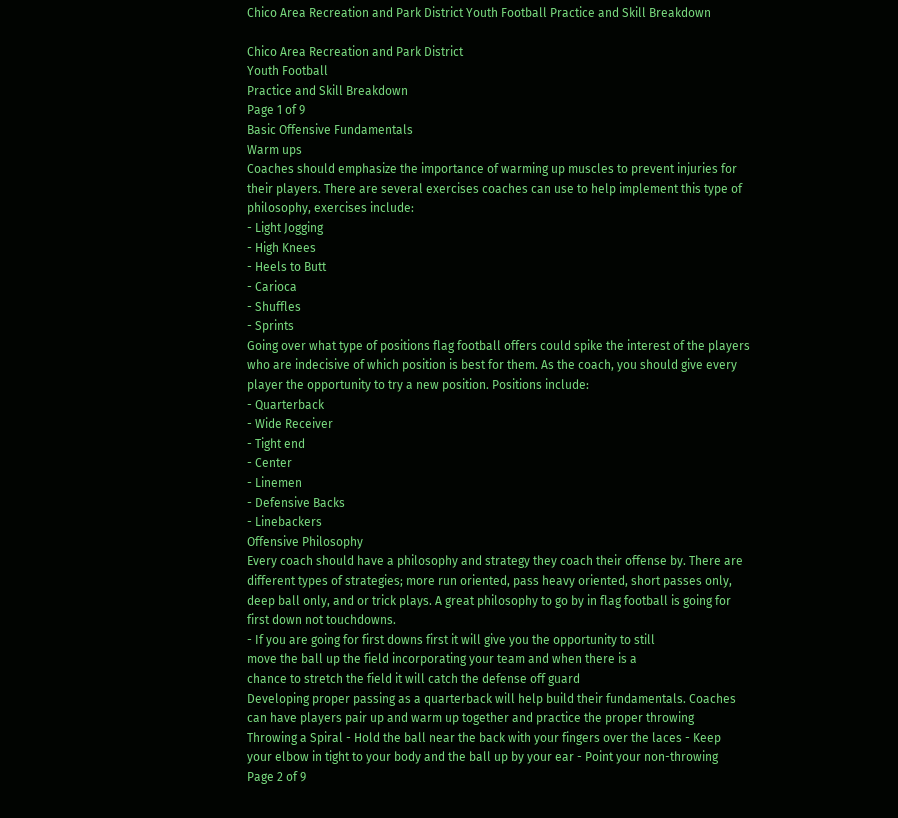Chico Area Recreation and Park District Youth Football Practice and Skill Breakdown

Chico Area Recreation and Park District
Youth Football
Practice and Skill Breakdown
Page 1 of 9
Basic Offensive Fundamentals
Warm ups
Coaches should emphasize the importance of warming up muscles to prevent injuries for
their players. There are several exercises coaches can use to help implement this type of
philosophy, exercises include:
- Light Jogging
- High Knees
- Heels to Butt
- Carioca
- Shuffles
- Sprints
Going over what type of positions flag football offers could spike the interest of the players
who are indecisive of which position is best for them. As the coach, you should give every
player the opportunity to try a new position. Positions include:
- Quarterback
- Wide Receiver
- Tight end
- Center
- Linemen
- Defensive Backs
- Linebackers
Offensive Philosophy
Every coach should have a philosophy and strategy they coach their offense by. There are
different types of strategies; more run oriented, pass heavy oriented, short passes only,
deep ball only, and or trick plays. A great philosophy to go by in flag football is going for
first down not touchdowns.
- If you are going for first downs first it will give you the opportunity to still
move the ball up the field incorporating your team and when there is a
chance to stretch the field it will catch the defense off guard
Developing proper passing as a quarterback will help build their fundamentals. Coaches
can have players pair up and warm up together and practice the proper throwing
Throwing a Spiral - Hold the ball near the back with your fingers over the laces - Keep
your elbow in tight to your body and the ball up by your ear - Point your non-throwing
Page 2 of 9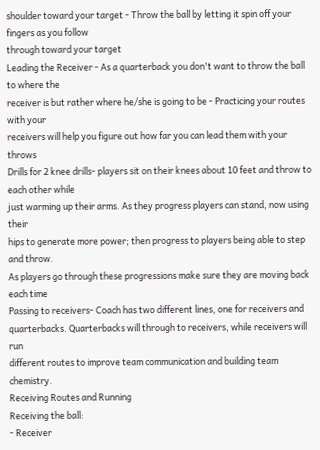shoulder toward your target - Throw the ball by letting it spin off your fingers as you follow
through toward your target
Leading the Receiver - As a quarterback you don't want to throw the ball to where the
receiver is but rather where he/she is going to be - Practicing your routes with your
receivers will help you figure out how far you can lead them with your throws
Drills for 2 knee drills- players sit on their knees about 10 feet and throw to each other while
just warming up their arms. As they progress players can stand, now using their
hips to generate more power; then progress to players being able to step and throw.
As players go through these progressions make sure they are moving back each time
Passing to receivers- Coach has two different lines, one for receivers and
quarterbacks. Quarterbacks will through to receivers, while receivers will run
different routes to improve team communication and building team chemistry.
Receiving Routes and Running
Receiving the ball:
- Receiver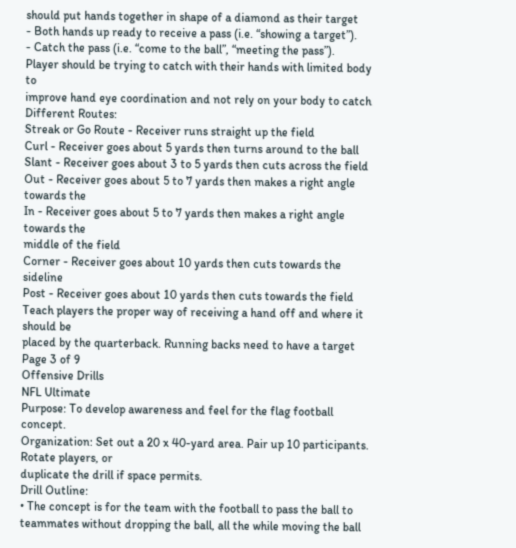should put hands together in shape of a diamond as their target
- Both hands up ready to receive a pass (i.e. “showing a target”).
- Catch the pass (i.e. “come to the ball”, “meeting the pass”).
Player should be trying to catch with their hands with limited body to
improve hand eye coordination and not rely on your body to catch
Different Routes:
Streak or Go Route - Receiver runs straight up the field
Curl - Receiver goes about 5 yards then turns around to the ball
Slant - Receiver goes about 3 to 5 yards then cuts across the field
Out - Receiver goes about 5 to 7 yards then makes a right angle towards the
In - Receiver goes about 5 to 7 yards then makes a right angle towards the
middle of the field
Corner - Receiver goes about 10 yards then cuts towards the sideline
Post - Receiver goes about 10 yards then cuts towards the field
Teach players the proper way of receiving a hand off and where it should be
placed by the quarterback. Running backs need to have a target
Page 3 of 9
Offensive Drills
NFL Ultimate
Purpose: To develop awareness and feel for the flag football concept.
Organization: Set out a 20 x 40-yard area. Pair up 10 participants. Rotate players, or
duplicate the drill if space permits.
Drill Outline:
• The concept is for the team with the football to pass the ball to
teammates without dropping the ball, all the while moving the ball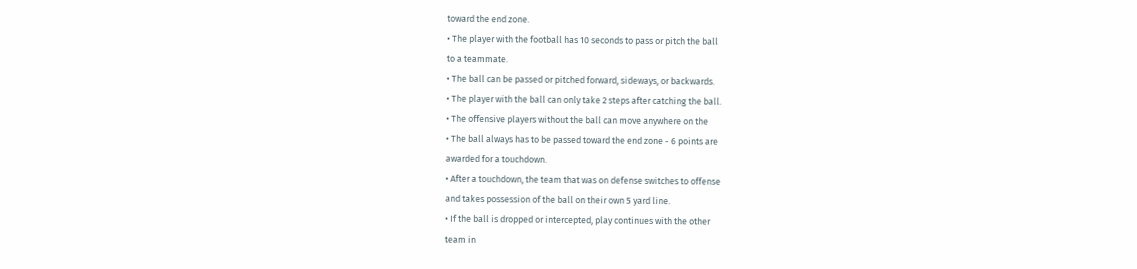toward the end zone.
• The player with the football has 10 seconds to pass or pitch the ball
to a teammate.
• The ball can be passed or pitched forward, sideways, or backwards.
• The player with the ball can only take 2 steps after catching the ball.
• The offensive players without the ball can move anywhere on the
• The ball always has to be passed toward the end zone - 6 points are
awarded for a touchdown.
• After a touchdown, the team that was on defense switches to offense
and takes possession of the ball on their own 5 yard line.
• If the ball is dropped or intercepted, play continues with the other
team in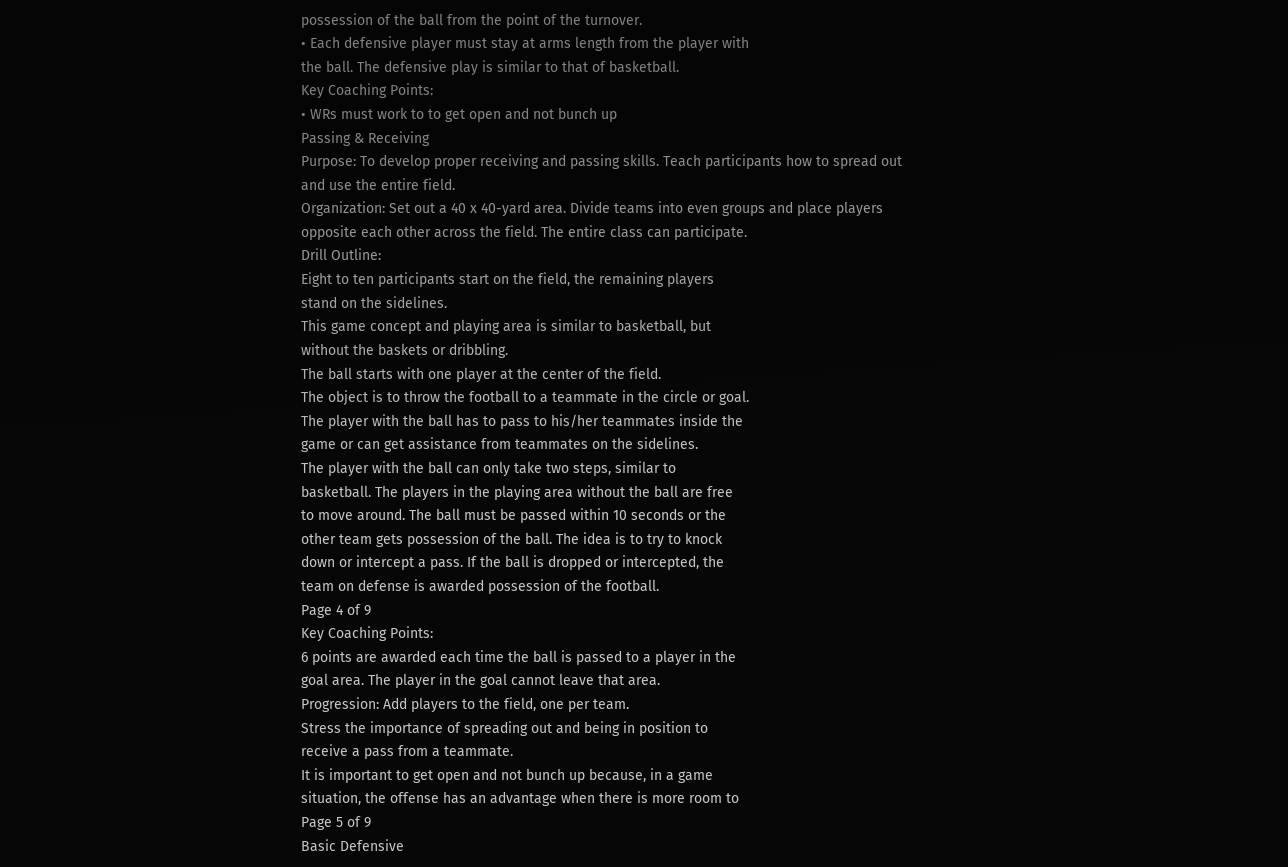possession of the ball from the point of the turnover.
• Each defensive player must stay at arms length from the player with
the ball. The defensive play is similar to that of basketball.
Key Coaching Points:
• WRs must work to to get open and not bunch up
Passing & Receiving
Purpose: To develop proper receiving and passing skills. Teach participants how to spread out
and use the entire field.
Organization: Set out a 40 x 40-yard area. Divide teams into even groups and place players
opposite each other across the field. The entire class can participate.
Drill Outline:
Eight to ten participants start on the field, the remaining players
stand on the sidelines.
This game concept and playing area is similar to basketball, but
without the baskets or dribbling.
The ball starts with one player at the center of the field.
The object is to throw the football to a teammate in the circle or goal.
The player with the ball has to pass to his/her teammates inside the
game or can get assistance from teammates on the sidelines.
The player with the ball can only take two steps, similar to
basketball. The players in the playing area without the ball are free
to move around. The ball must be passed within 10 seconds or the
other team gets possession of the ball. The idea is to try to knock
down or intercept a pass. If the ball is dropped or intercepted, the
team on defense is awarded possession of the football.
Page 4 of 9
Key Coaching Points:
6 points are awarded each time the ball is passed to a player in the
goal area. The player in the goal cannot leave that area.
Progression: Add players to the field, one per team.
Stress the importance of spreading out and being in position to
receive a pass from a teammate.
It is important to get open and not bunch up because, in a game
situation, the offense has an advantage when there is more room to
Page 5 of 9
Basic Defensive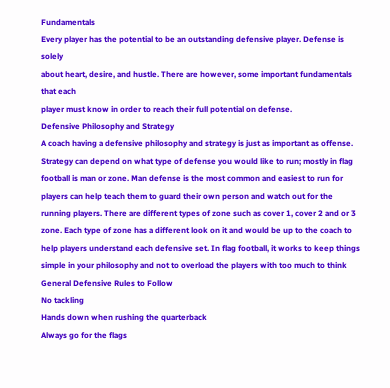Fundamentals
Every player has the potential to be an outstanding defensive player. Defense is solely
about heart, desire, and hustle. There are however, some important fundamentals that each
player must know in order to reach their full potential on defense.
Defensive Philosophy and Strategy
A coach having a defensive philosophy and strategy is just as important as offense.
Strategy can depend on what type of defense you would like to run; mostly in flag
football is man or zone. Man defense is the most common and easiest to run for
players can help teach them to guard their own person and watch out for the
running players. There are different types of zone such as cover 1, cover 2 and or 3
zone. Each type of zone has a different look on it and would be up to the coach to
help players understand each defensive set. In flag football, it works to keep things
simple in your philosophy and not to overload the players with too much to think
General Defensive Rules to Follow
No tackling
Hands down when rushing the quarterback
Always go for the flags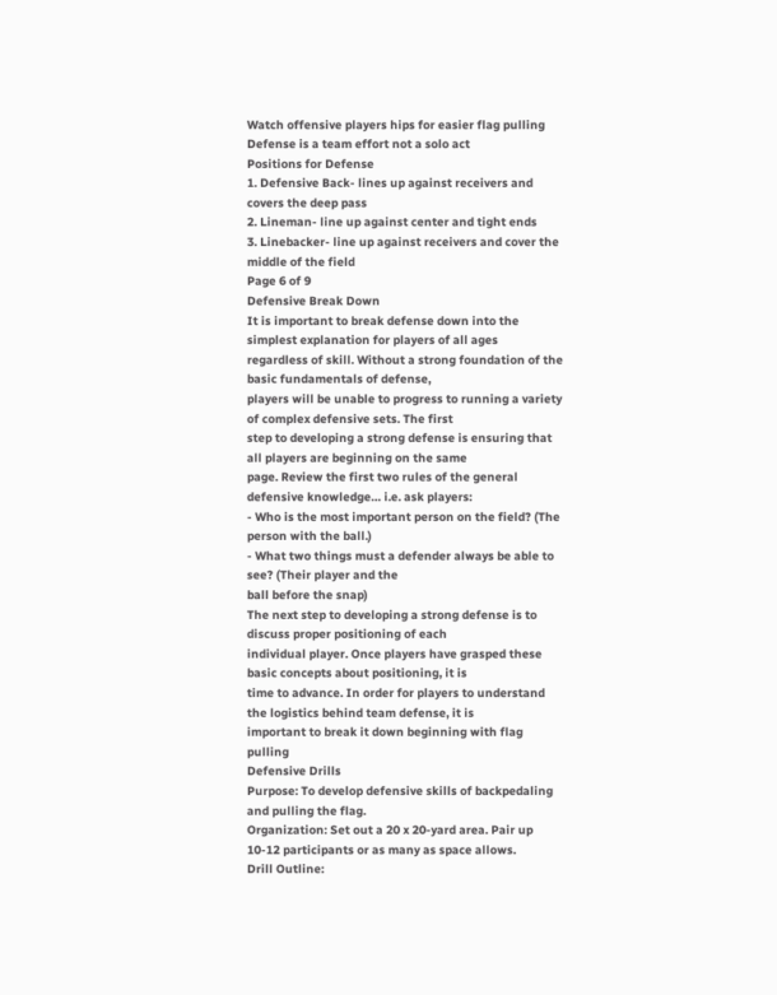Watch offensive players hips for easier flag pulling
Defense is a team effort not a solo act
Positions for Defense
1. Defensive Back- lines up against receivers and covers the deep pass
2. Lineman- line up against center and tight ends
3. Linebacker- line up against receivers and cover the middle of the field
Page 6 of 9
Defensive Break Down
It is important to break defense down into the simplest explanation for players of all ages
regardless of skill. Without a strong foundation of the basic fundamentals of defense,
players will be unable to progress to running a variety of complex defensive sets. The first
step to developing a strong defense is ensuring that all players are beginning on the same
page. Review the first two rules of the general defensive knowledge… i.e. ask players:
- Who is the most important person on the field? (The person with the ball.)
- What two things must a defender always be able to see? (Their player and the
ball before the snap)
The next step to developing a strong defense is to discuss proper positioning of each
individual player. Once players have grasped these basic concepts about positioning, it is
time to advance. In order for players to understand the logistics behind team defense, it is
important to break it down beginning with flag pulling
Defensive Drills
Purpose: To develop defensive skills of backpedaling and pulling the flag.
Organization: Set out a 20 x 20-yard area. Pair up 10-12 participants or as many as space allows.
Drill Outline: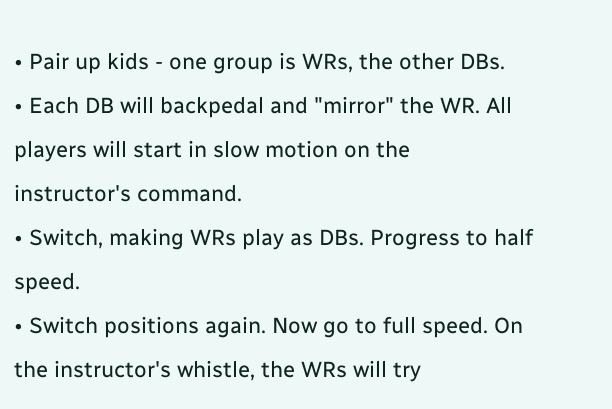• Pair up kids - one group is WRs, the other DBs.
• Each DB will backpedal and "mirror" the WR. All players will start in slow motion on the
instructor's command.
• Switch, making WRs play as DBs. Progress to half speed.
• Switch positions again. Now go to full speed. On the instructor's whistle, the WRs will try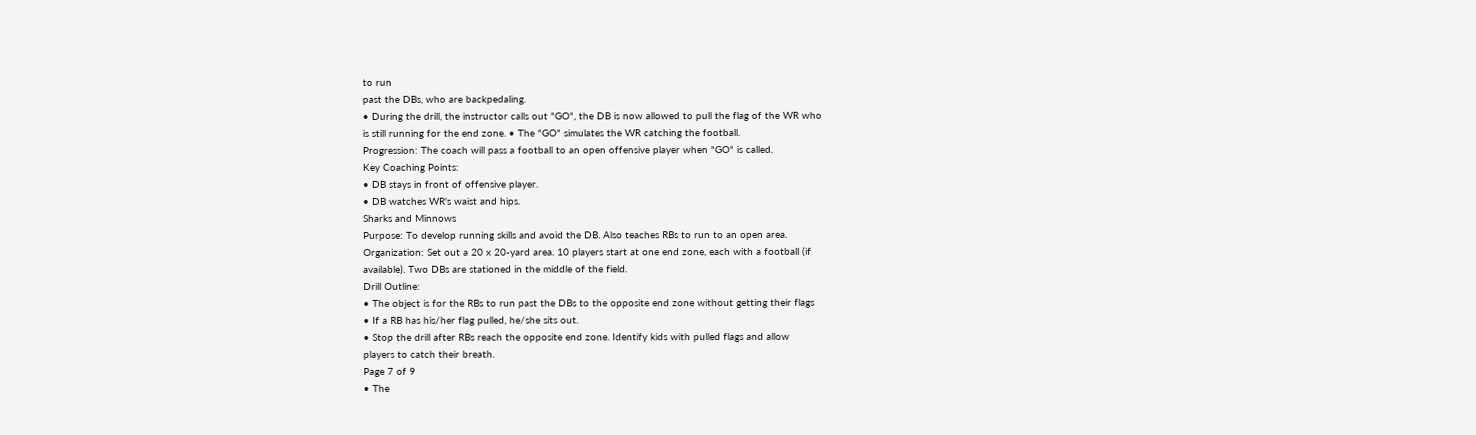to run
past the DBs, who are backpedaling.
• During the drill, the instructor calls out "GO", the DB is now allowed to pull the flag of the WR who
is still running for the end zone. • The "GO" simulates the WR catching the football.
Progression: The coach will pass a football to an open offensive player when "GO" is called.
Key Coaching Points:
• DB stays in front of offensive player.
• DB watches WR's waist and hips.
Sharks and Minnows
Purpose: To develop running skills and avoid the DB. Also teaches RBs to run to an open area.
Organization: Set out a 20 x 20-yard area. 10 players start at one end zone, each with a football (if
available). Two DBs are stationed in the middle of the field.
Drill Outline:
• The object is for the RBs to run past the DBs to the opposite end zone without getting their flags
• If a RB has his/her flag pulled, he/she sits out.
• Stop the drill after RBs reach the opposite end zone. Identify kids with pulled flags and allow
players to catch their breath.
Page 7 of 9
• The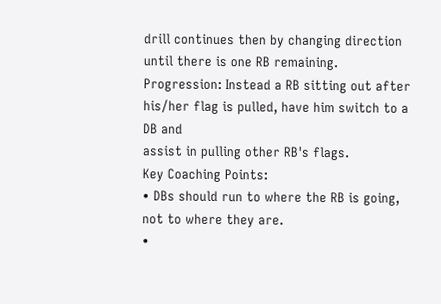drill continues then by changing direction until there is one RB remaining.
Progression: Instead a RB sitting out after his/her flag is pulled, have him switch to a DB and
assist in pulling other RB's flags.
Key Coaching Points:
• DBs should run to where the RB is going, not to where they are.
•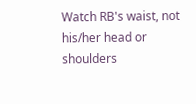Watch RB's waist, not his/her head or shoulders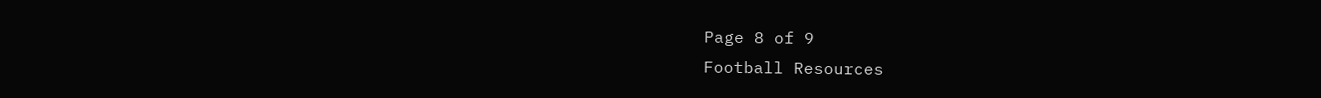Page 8 of 9
Football Resources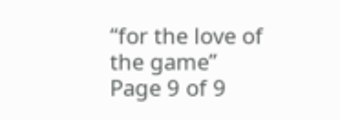“for the love of the game”
Page 9 of 9